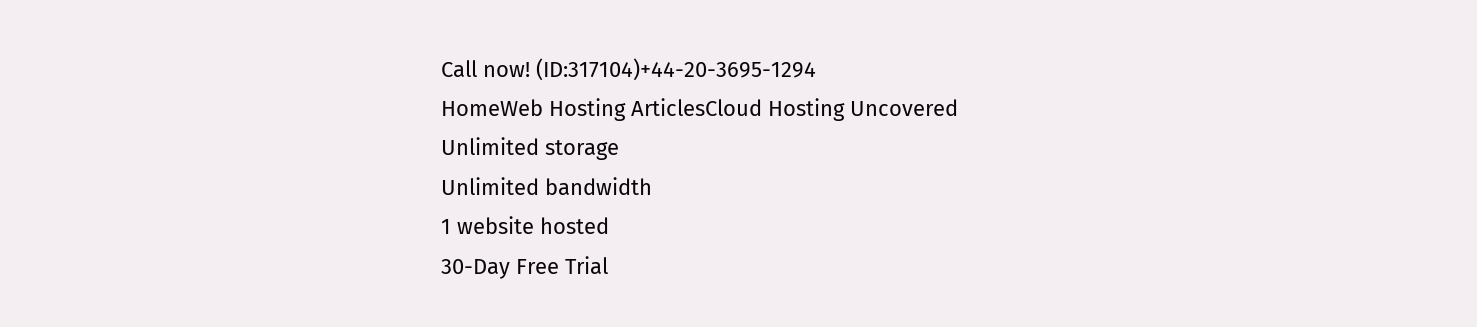Call now! (ID:317104)+44-20-3695-1294
HomeWeb Hosting ArticlesCloud Hosting Uncovered
Unlimited storage
Unlimited bandwidth
1 website hosted
30-Day Free Trial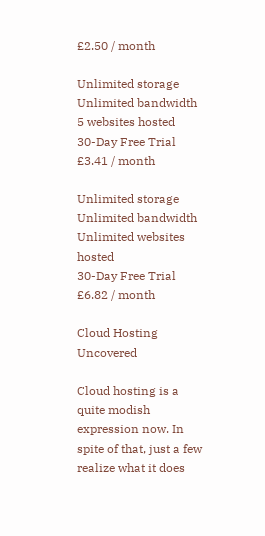£2.50 / month

Unlimited storage
Unlimited bandwidth
5 websites hosted
30-Day Free Trial
£3.41 / month

Unlimited storage
Unlimited bandwidth
Unlimited websites hosted
30-Day Free Trial
£6.82 / month

Cloud Hosting Uncovered

Cloud hosting is a quite modish expression now. In spite of that, just a few realize what it does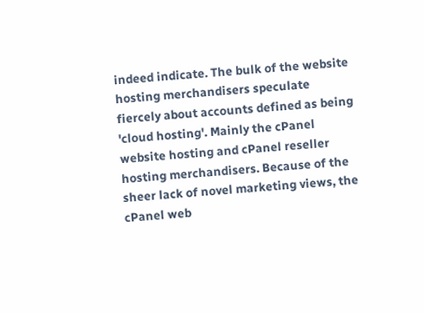indeed indicate. The bulk of the website hosting merchandisers speculate fiercely about accounts defined as being 'cloud hosting'. Mainly the cPanel website hosting and cPanel reseller hosting merchandisers. Because of the sheer lack of novel marketing views, the cPanel web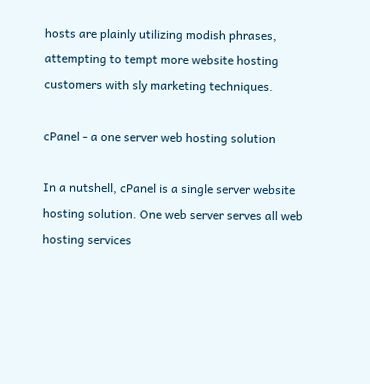hosts are plainly utilizing modish phrases, attempting to tempt more website hosting customers with sly marketing techniques.

cPanel - a one server web hosting solution

In a nutshell, cPanel is a single server website hosting solution. One web server serves all web hosting services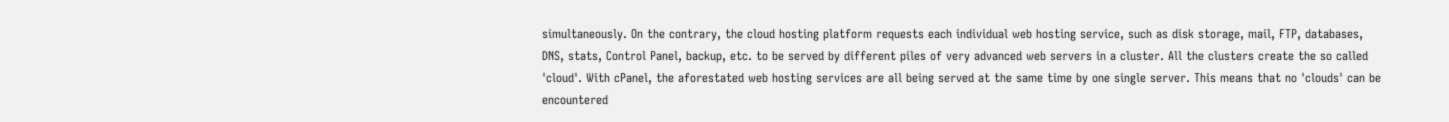simultaneously. On the contrary, the cloud hosting platform requests each individual web hosting service, such as disk storage, mail, FTP, databases, DNS, stats, Control Panel, backup, etc. to be served by different piles of very advanced web servers in a cluster. All the clusters create the so called 'cloud'. With cPanel, the aforestated web hosting services are all being served at the same time by one single server. This means that no 'clouds' can be encountered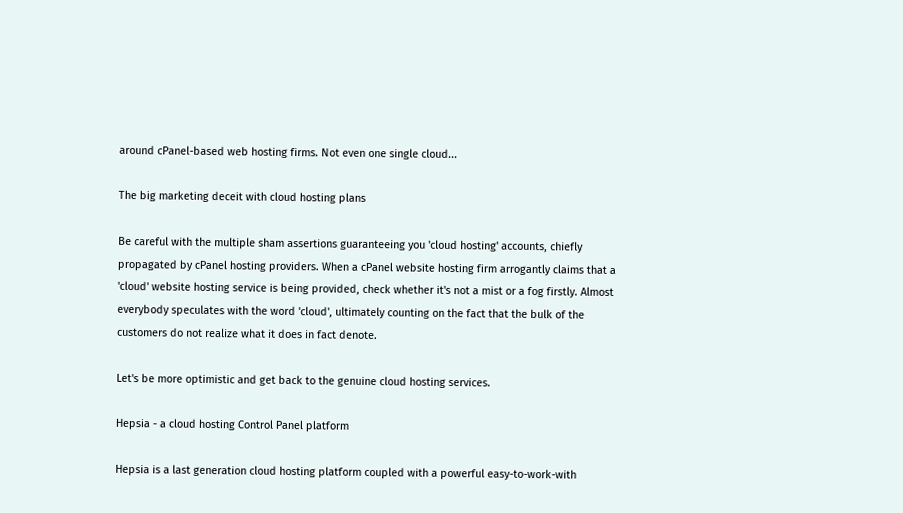around cPanel-based web hosting firms. Not even one single cloud...

The big marketing deceit with cloud hosting plans

Be careful with the multiple sham assertions guaranteeing you 'cloud hosting' accounts, chiefly propagated by cPanel hosting providers. When a cPanel website hosting firm arrogantly claims that a 'cloud' website hosting service is being provided, check whether it's not a mist or a fog firstly. Almost everybody speculates with the word 'cloud', ultimately counting on the fact that the bulk of the customers do not realize what it does in fact denote.

Let's be more optimistic and get back to the genuine cloud hosting services.

Hepsia - a cloud hosting Control Panel platform

Hepsia is a last generation cloud hosting platform coupled with a powerful easy-to-work-with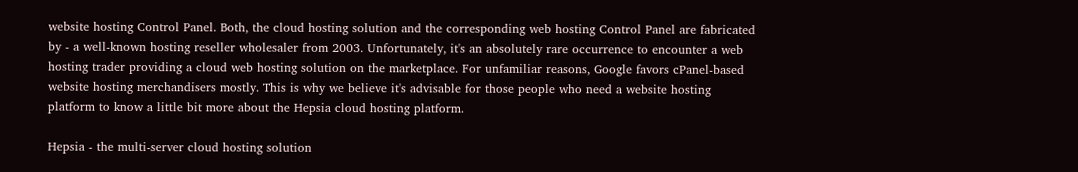website hosting Control Panel. Both, the cloud hosting solution and the corresponding web hosting Control Panel are fabricated by - a well-known hosting reseller wholesaler from 2003. Unfortunately, it's an absolutely rare occurrence to encounter a web hosting trader providing a cloud web hosting solution on the marketplace. For unfamiliar reasons, Google favors cPanel-based website hosting merchandisers mostly. This is why we believe it's advisable for those people who need a website hosting platform to know a little bit more about the Hepsia cloud hosting platform.

Hepsia - the multi-server cloud hosting solution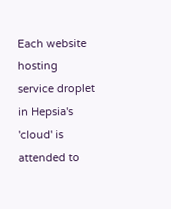Each website hosting service droplet in Hepsia's 'cloud' is attended to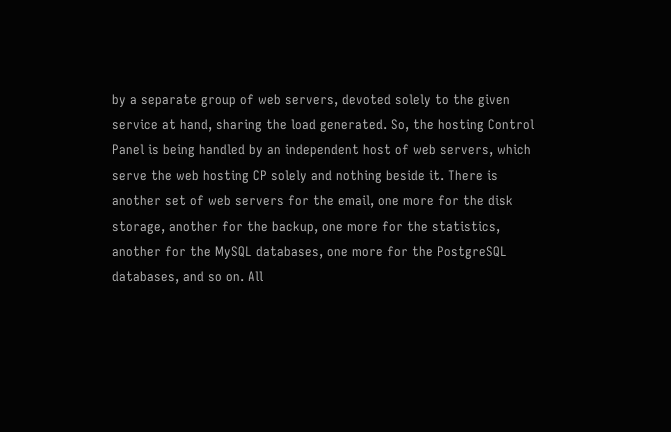by a separate group of web servers, devoted solely to the given service at hand, sharing the load generated. So, the hosting Control Panel is being handled by an independent host of web servers, which serve the web hosting CP solely and nothing beside it. There is another set of web servers for the email, one more for the disk storage, another for the backup, one more for the statistics, another for the MySQL databases, one more for the PostgreSQL databases, and so on. All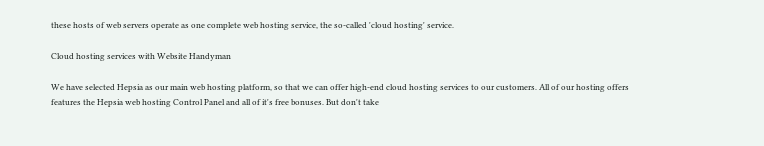these hosts of web servers operate as one complete web hosting service, the so-called 'cloud hosting' service.

Cloud hosting services with Website Handyman

We have selected Hepsia as our main web hosting platform, so that we can offer high-end cloud hosting services to our customers. All of our hosting offers features the Hepsia web hosting Control Panel and all of it's free bonuses. But don't take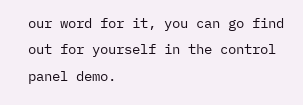our word for it, you can go find out for yourself in the control panel demo.